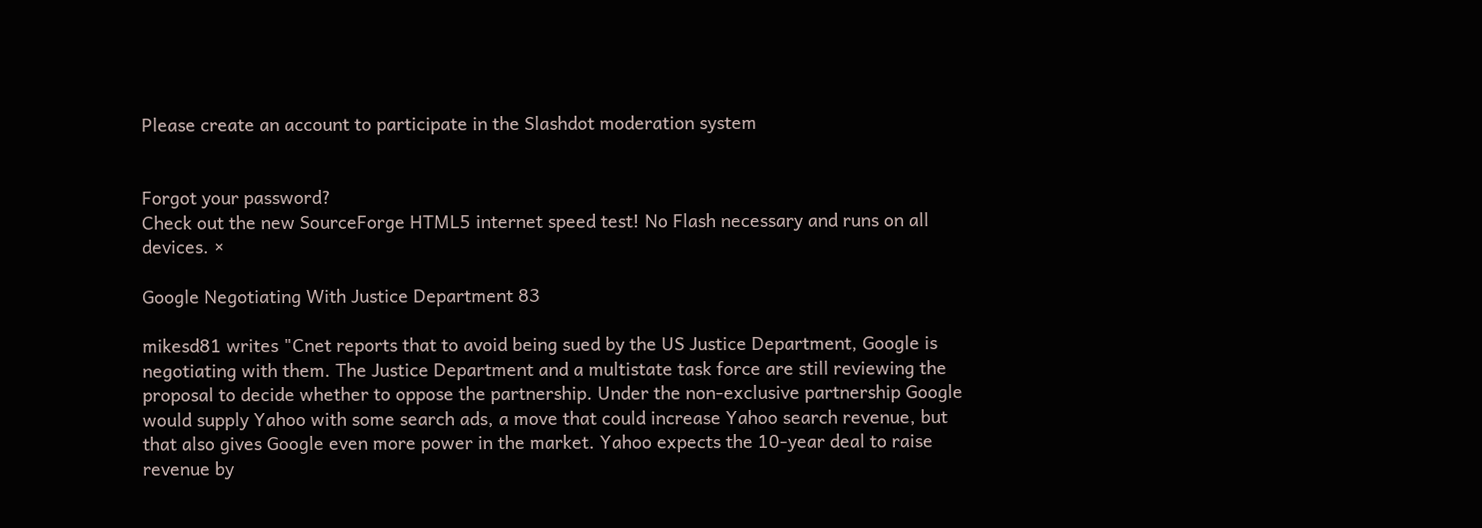Please create an account to participate in the Slashdot moderation system


Forgot your password?
Check out the new SourceForge HTML5 internet speed test! No Flash necessary and runs on all devices. ×

Google Negotiating With Justice Department 83

mikesd81 writes "Cnet reports that to avoid being sued by the US Justice Department, Google is negotiating with them. The Justice Department and a multistate task force are still reviewing the proposal to decide whether to oppose the partnership. Under the non-exclusive partnership Google would supply Yahoo with some search ads, a move that could increase Yahoo search revenue, but that also gives Google even more power in the market. Yahoo expects the 10-year deal to raise revenue by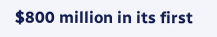$800 million in its first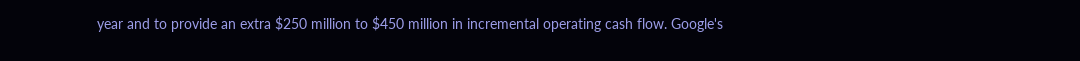year and to provide an extra $250 million to $450 million in incremental operating cash flow. Google's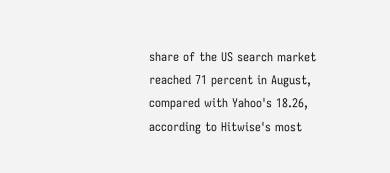share of the US search market reached 71 percent in August, compared with Yahoo's 18.26, according to Hitwise's most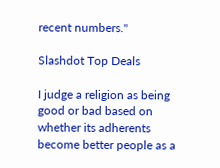recent numbers."

Slashdot Top Deals

I judge a religion as being good or bad based on whether its adherents become better people as a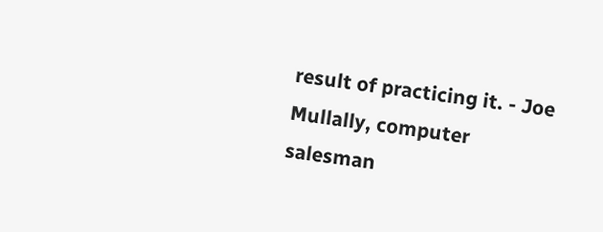result of practicing it. - Joe Mullally, computer salesman